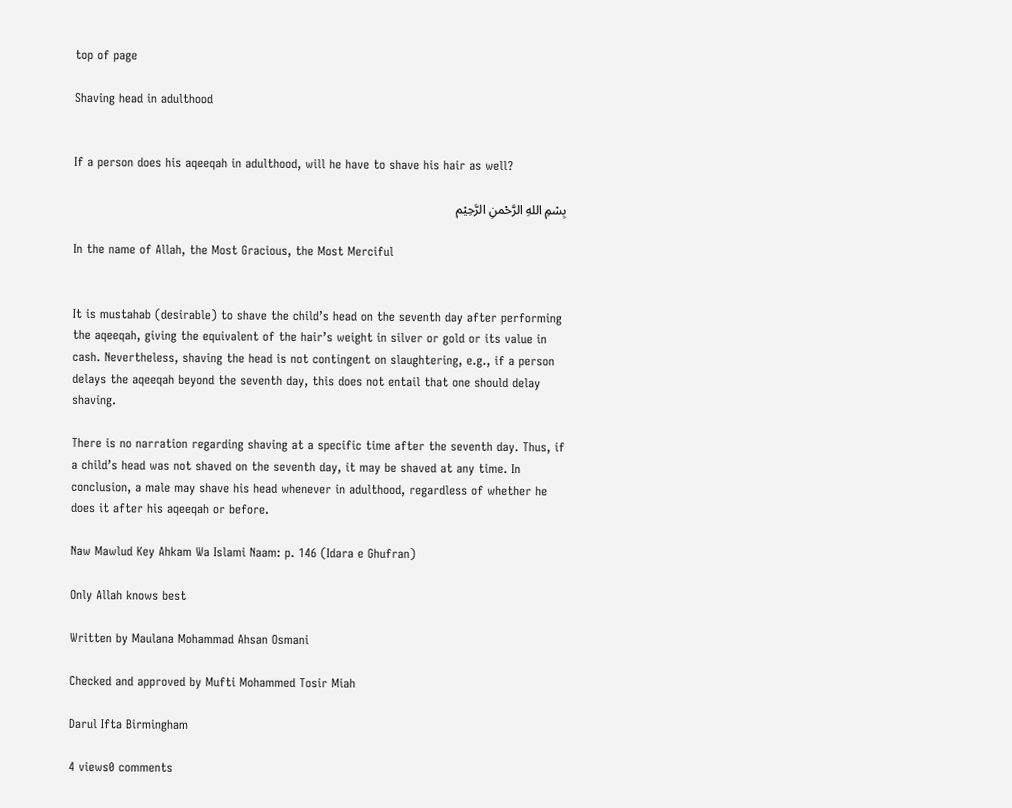top of page

Shaving head in adulthood


If a person does his aqeeqah in adulthood, will he have to shave his hair as well?

بِسْمِ اللهِ الرَّحْمنِ الرَّحِيْم

In the name of Allah, the Most Gracious, the Most Merciful


It is mustahab (desirable) to shave the child’s head on the seventh day after performing the aqeeqah, giving the equivalent of the hair’s weight in silver or gold or its value in cash. Nevertheless, shaving the head is not contingent on slaughtering, e.g., if a person delays the aqeeqah beyond the seventh day, this does not entail that one should delay shaving.

There is no narration regarding shaving at a specific time after the seventh day. Thus, if a child’s head was not shaved on the seventh day, it may be shaved at any time. In conclusion, a male may shave his head whenever in adulthood, regardless of whether he does it after his aqeeqah or before.

Naw Mawlud Key Ahkam Wa Islami Naam: p. 146 (Idara e Ghufran)

Only Allah knows best

Written by Maulana Mohammad Ahsan Osmani

Checked and approved by Mufti Mohammed Tosir Miah

Darul Ifta Birmingham

4 views0 comments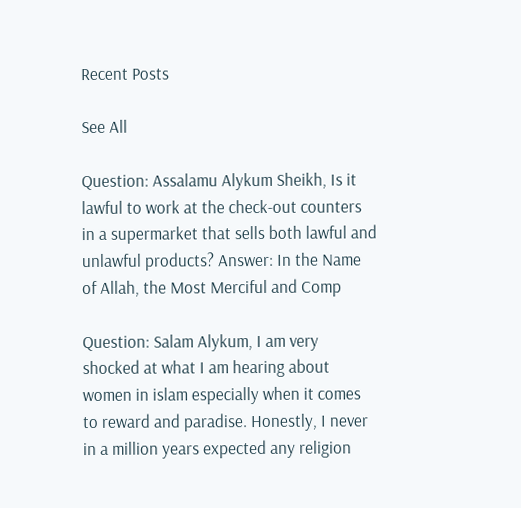Recent Posts

See All

Question: Assalamu Alykum Sheikh, Is it lawful to work at the check-out counters in a supermarket that sells both lawful and unlawful products? Answer: In the Name of Allah, the Most Merciful and Comp

Question: Salam Alykum, I am very shocked at what I am hearing about women in islam especially when it comes to reward and paradise. Honestly, I never in a million years expected any religion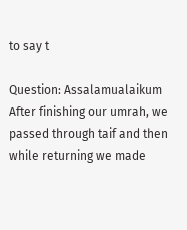to say t

Question: Assalamualaikum After finishing our umrah, we passed through taif and then while returning we made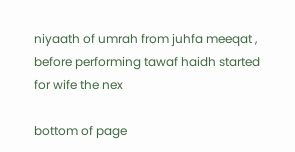niyaath of umrah from juhfa meeqat , before performing tawaf haidh started for wife the nex

bottom of page